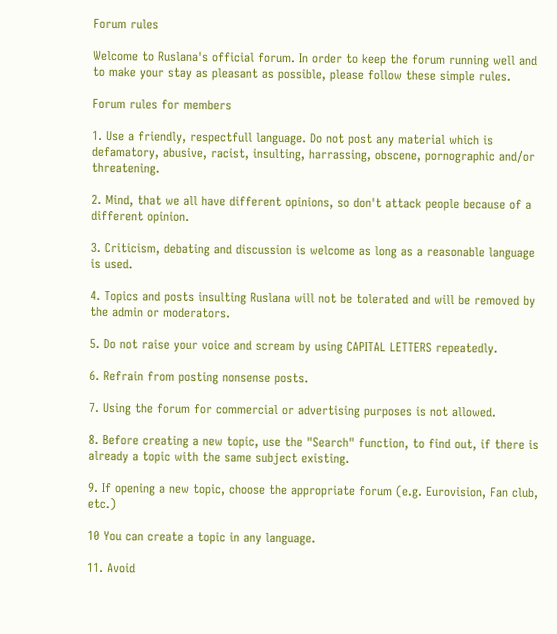Forum rules

Welcome to Ruslana's official forum. In order to keep the forum running well and to make your stay as pleasant as possible, please follow these simple rules.

Forum rules for members

1. Use a friendly, respectfull language. Do not post any material which is defamatory, abusive, racist, insulting, harrassing, obscene, pornographic and/or threatening.

2. Mind, that we all have different opinions, so don't attack people because of a different opinion.

3. Criticism, debating and discussion is welcome as long as a reasonable language is used.

4. Topics and posts insulting Ruslana will not be tolerated and will be removed by the admin or moderators.

5. Do not raise your voice and scream by using CAPITAL LETTERS repeatedly.

6. Refrain from posting nonsense posts.

7. Using the forum for commercial or advertising purposes is not allowed.

8. Before creating a new topic, use the "Search" function, to find out, if there is already a topic with the same subject existing.

9. If opening a new topic, choose the appropriate forum (e.g. Eurovision, Fan club, etc.)

10 You can create a topic in any language.

11. Avoid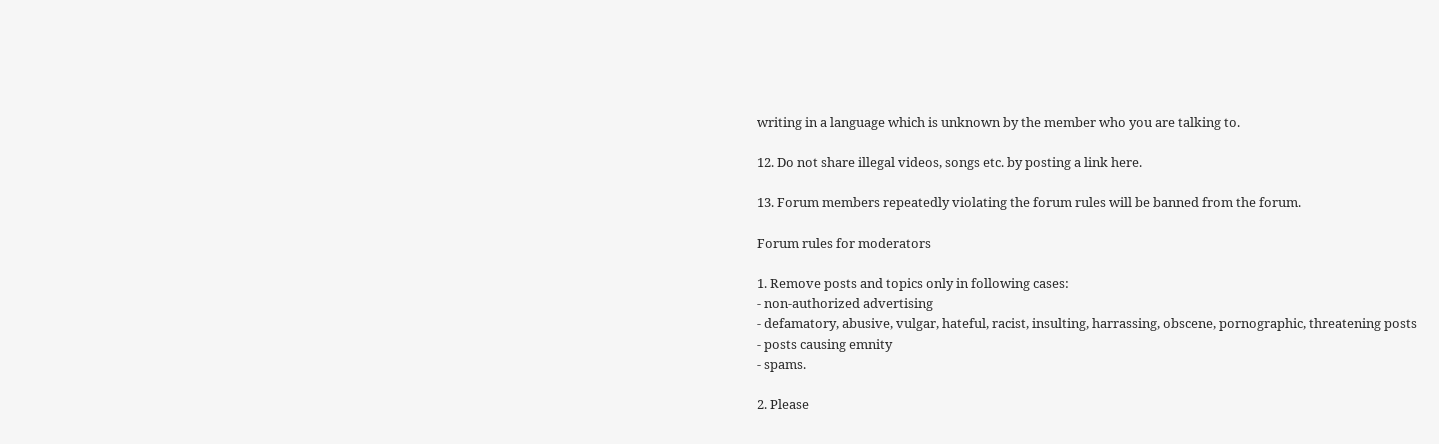writing in a language which is unknown by the member who you are talking to.

12. Do not share illegal videos, songs etc. by posting a link here.

13. Forum members repeatedly violating the forum rules will be banned from the forum.

Forum rules for moderators

1. Remove posts and topics only in following cases:
- non-authorized advertising
- defamatory, abusive, vulgar, hateful, racist, insulting, harrassing, obscene, pornographic, threatening posts
- posts causing emnity
- spams.

2. Please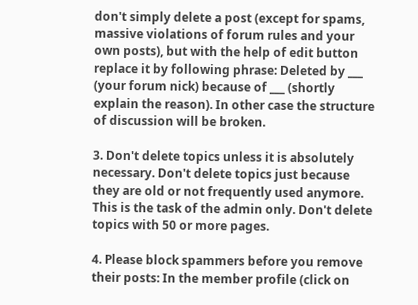don't simply delete a post (except for spams, massive violations of forum rules and your own posts), but with the help of edit button replace it by following phrase: Deleted by ___ (your forum nick) because of ___ (shortly explain the reason). In other case the structure of discussion will be broken.

3. Don't delete topics unless it is absolutely necessary. Don't delete topics just because they are old or not frequently used anymore. This is the task of the admin only. Don't delete topics with 50 or more pages.

4. Please block spammers before you remove their posts: In the member profile (click on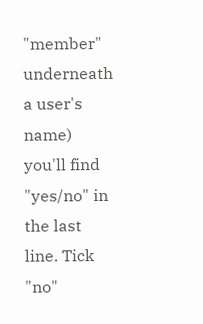"member" underneath a user's name) you'll find "yes/no" in the last line. Tick "no"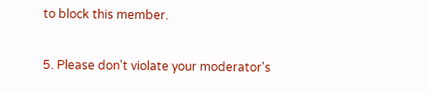to block this member.

5. Please don't violate your moderator's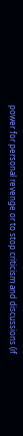power for personal revenge or to stop criticism and discussions (if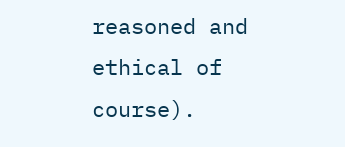reasoned and ethical of course).